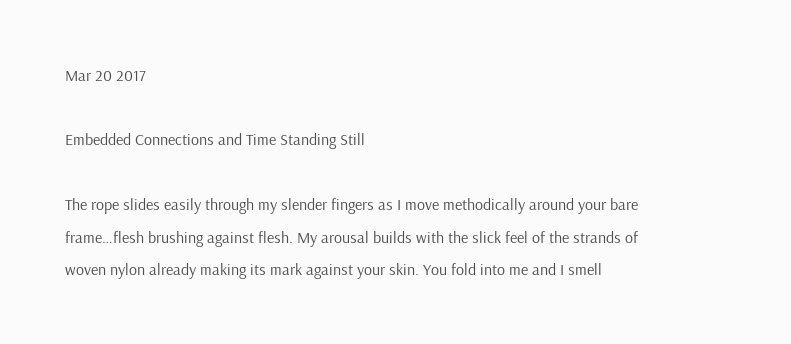Mar 20 2017

Embedded Connections and Time Standing Still

The rope slides easily through my slender fingers as I move methodically around your bare frame…flesh brushing against flesh. My arousal builds with the slick feel of the strands of woven nylon already making its mark against your skin. You fold into me and I smell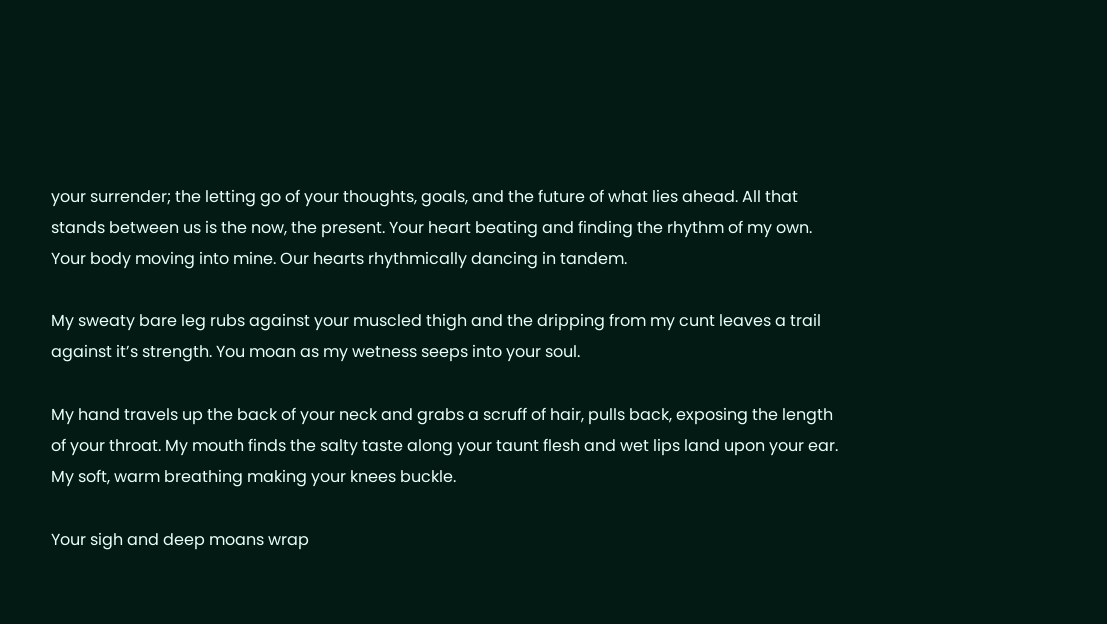your surrender; the letting go of your thoughts, goals, and the future of what lies ahead. All that stands between us is the now, the present. Your heart beating and finding the rhythm of my own. Your body moving into mine. Our hearts rhythmically dancing in tandem.

My sweaty bare leg rubs against your muscled thigh and the dripping from my cunt leaves a trail against it’s strength. You moan as my wetness seeps into your soul.

My hand travels up the back of your neck and grabs a scruff of hair, pulls back, exposing the length of your throat. My mouth finds the salty taste along your taunt flesh and wet lips land upon your ear. My soft, warm breathing making your knees buckle.

Your sigh and deep moans wrap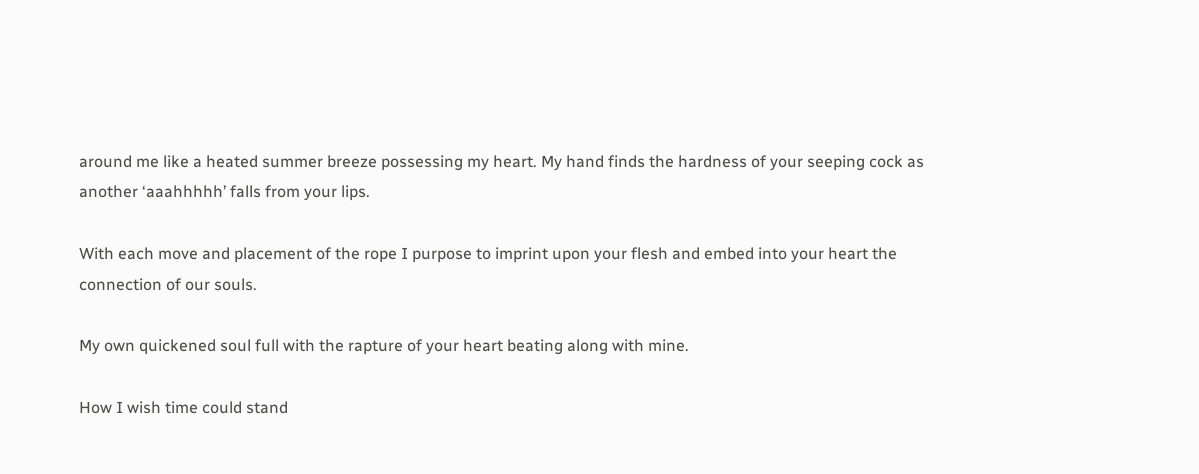around me like a heated summer breeze possessing my heart. My hand finds the hardness of your seeping cock as another ‘aaahhhhh’ falls from your lips.

With each move and placement of the rope I purpose to imprint upon your flesh and embed into your heart the connection of our souls.

My own quickened soul full with the rapture of your heart beating along with mine.

How I wish time could stand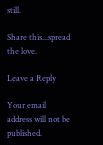still.

Share this...spread the love.

Leave a Reply

Your email address will not be published.